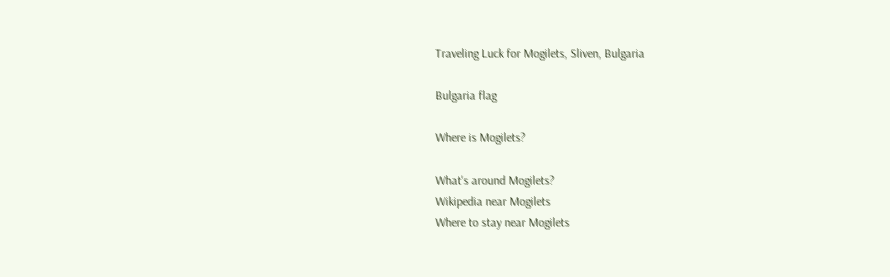Traveling Luck for Mogilets, Sliven, Bulgaria

Bulgaria flag

Where is Mogilets?

What's around Mogilets?
Wikipedia near Mogilets
Where to stay near Mogilets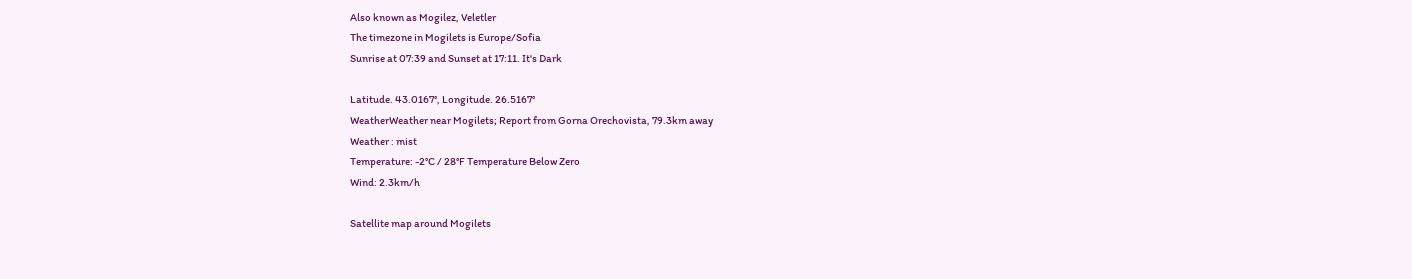Also known as Mogilez, Veletler
The timezone in Mogilets is Europe/Sofia
Sunrise at 07:39 and Sunset at 17:11. It's Dark

Latitude. 43.0167°, Longitude. 26.5167°
WeatherWeather near Mogilets; Report from Gorna Orechovista, 79.3km away
Weather : mist
Temperature: -2°C / 28°F Temperature Below Zero
Wind: 2.3km/h

Satellite map around Mogilets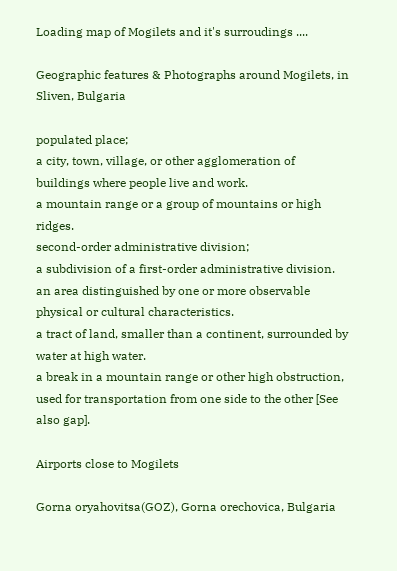Loading map of Mogilets and it's surroudings ....

Geographic features & Photographs around Mogilets, in Sliven, Bulgaria

populated place;
a city, town, village, or other agglomeration of buildings where people live and work.
a mountain range or a group of mountains or high ridges.
second-order administrative division;
a subdivision of a first-order administrative division.
an area distinguished by one or more observable physical or cultural characteristics.
a tract of land, smaller than a continent, surrounded by water at high water.
a break in a mountain range or other high obstruction, used for transportation from one side to the other [See also gap].

Airports close to Mogilets

Gorna oryahovitsa(GOZ), Gorna orechovica, Bulgaria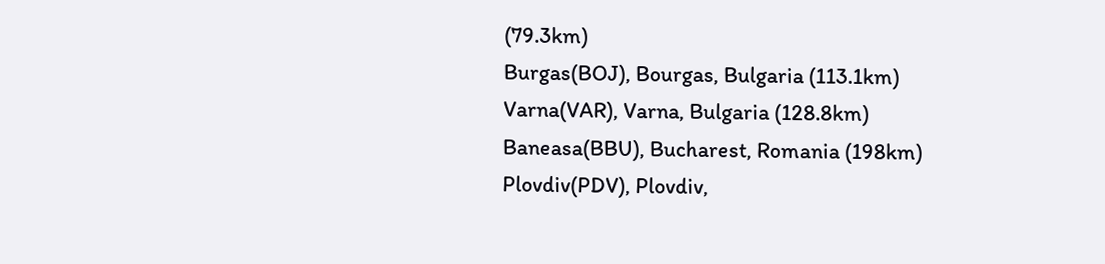(79.3km)
Burgas(BOJ), Bourgas, Bulgaria (113.1km)
Varna(VAR), Varna, Bulgaria (128.8km)
Baneasa(BBU), Bucharest, Romania (198km)
Plovdiv(PDV), Plovdiv,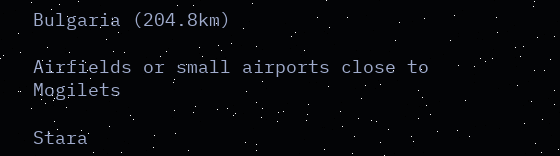Bulgaria (204.8km)

Airfields or small airports close to Mogilets

Stara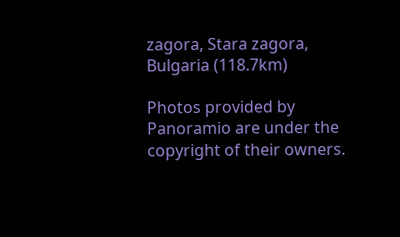zagora, Stara zagora, Bulgaria (118.7km)

Photos provided by Panoramio are under the copyright of their owners.